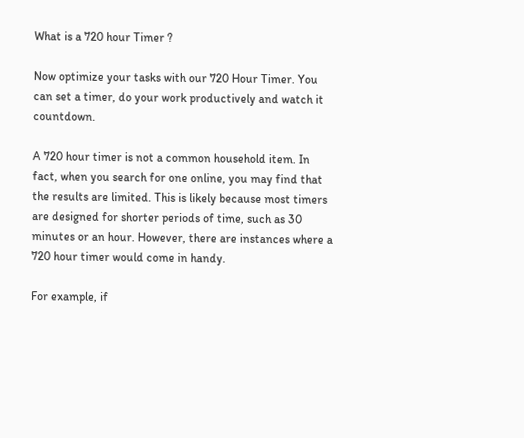What is a 720 hour Timer ?

Now optimize your tasks with our 720 Hour Timer. You can set a timer, do your work productively and watch it countdown.

A 720 hour timer is not a common household item. In fact, when you search for one online, you may find that the results are limited. This is likely because most timers are designed for shorter periods of time, such as 30 minutes or an hour. However, there are instances where a 720 hour timer would come in handy.

For example, if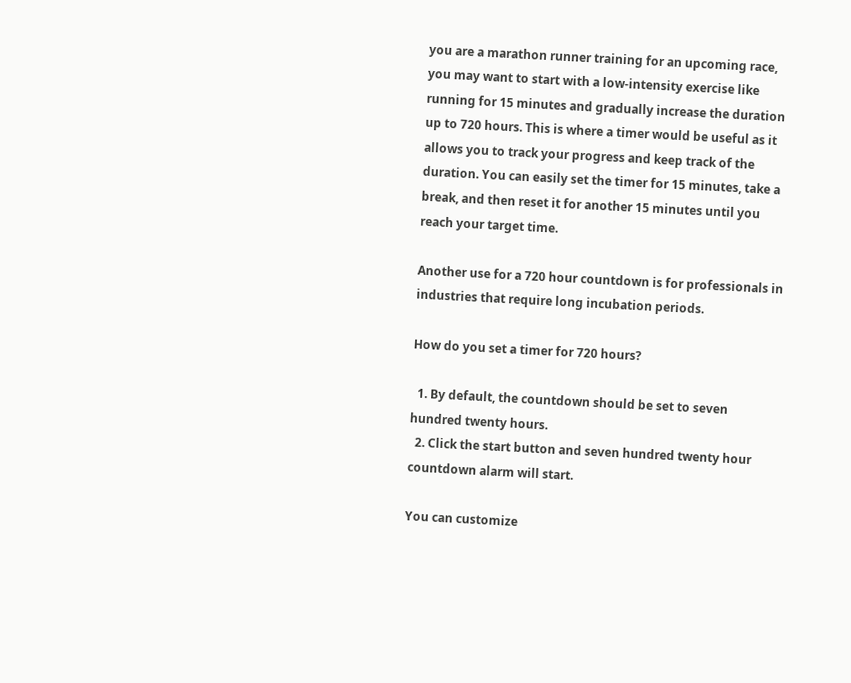you are a marathon runner training for an upcoming race, you may want to start with a low-intensity exercise like running for 15 minutes and gradually increase the duration up to 720 hours. This is where a timer would be useful as it allows you to track your progress and keep track of the duration. You can easily set the timer for 15 minutes, take a break, and then reset it for another 15 minutes until you reach your target time.

Another use for a 720 hour countdown is for professionals in industries that require long incubation periods.

How do you set a timer for 720 hours?

  1. By default, the countdown should be set to seven hundred twenty hours.
  2. Click the start button and seven hundred twenty hour countdown alarm will start.

You can customize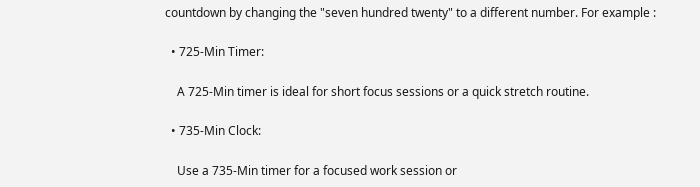countdown by changing the "seven hundred twenty" to a different number. For example :

  • 725-Min Timer:

    A 725-Min timer is ideal for short focus sessions or a quick stretch routine.

  • 735-Min Clock:

    Use a 735-Min timer for a focused work session or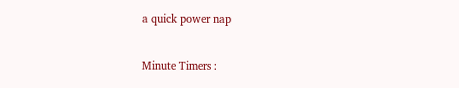a quick power nap

Minute Timers :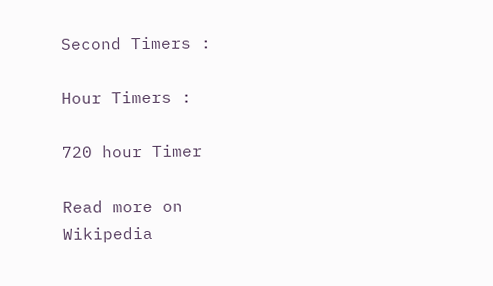Second Timers :

Hour Timers :

720 hour Timer

Read more on Wikipedia